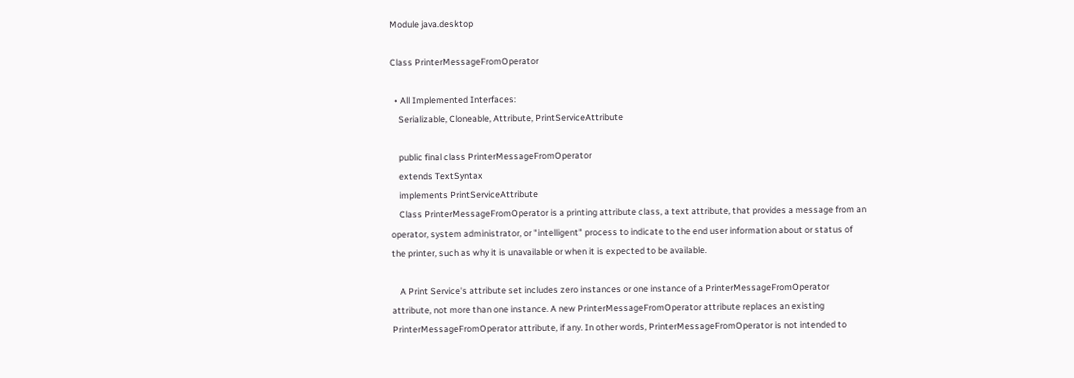Module java.desktop

Class PrinterMessageFromOperator

  • All Implemented Interfaces:
    Serializable, Cloneable, Attribute, PrintServiceAttribute

    public final class PrinterMessageFromOperator
    extends TextSyntax
    implements PrintServiceAttribute
    Class PrinterMessageFromOperator is a printing attribute class, a text attribute, that provides a message from an operator, system administrator, or "intelligent" process to indicate to the end user information about or status of the printer, such as why it is unavailable or when it is expected to be available.

    A Print Service's attribute set includes zero instances or one instance of a PrinterMessageFromOperator attribute, not more than one instance. A new PrinterMessageFromOperator attribute replaces an existing PrinterMessageFromOperator attribute, if any. In other words, PrinterMessageFromOperator is not intended to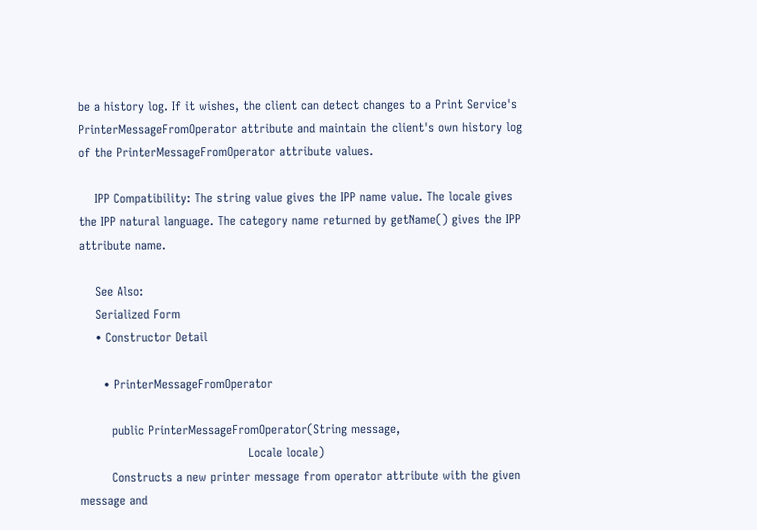be a history log. If it wishes, the client can detect changes to a Print Service's PrinterMessageFromOperator attribute and maintain the client's own history log of the PrinterMessageFromOperator attribute values.

    IPP Compatibility: The string value gives the IPP name value. The locale gives the IPP natural language. The category name returned by getName() gives the IPP attribute name.

    See Also:
    Serialized Form
    • Constructor Detail

      • PrinterMessageFromOperator

        public PrinterMessageFromOperator(String message,
                                          Locale locale)
        Constructs a new printer message from operator attribute with the given message and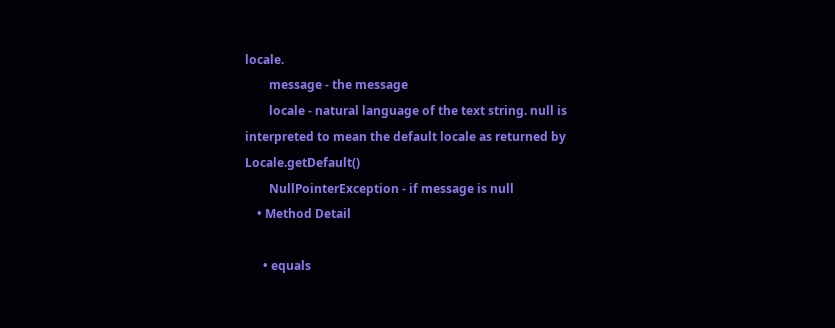locale.
        message - the message
        locale - natural language of the text string. null is interpreted to mean the default locale as returned by Locale.getDefault()
        NullPointerException - if message is null
    • Method Detail

      • equals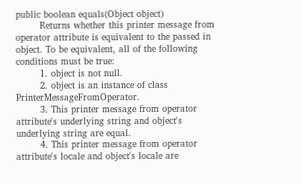public boolean equals(Object object)
        Returns whether this printer message from operator attribute is equivalent to the passed in object. To be equivalent, all of the following conditions must be true:
        1. object is not null.
        2. object is an instance of class PrinterMessageFromOperator.
        3. This printer message from operator attribute's underlying string and object's underlying string are equal.
        4. This printer message from operator attribute's locale and object's locale are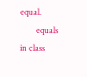equal.
        equals in class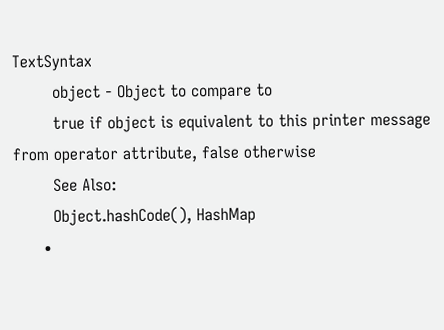TextSyntax
        object - Object to compare to
        true if object is equivalent to this printer message from operator attribute, false otherwise
        See Also:
        Object.hashCode(), HashMap
      •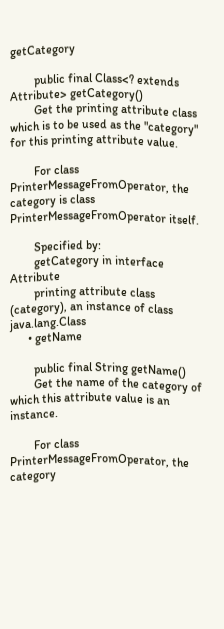getCategory

        public final Class<? extends Attribute> getCategory()
        Get the printing attribute class which is to be used as the "category" for this printing attribute value.

        For class PrinterMessageFromOperator, the category is class PrinterMessageFromOperator itself.

        Specified by:
        getCategory in interface Attribute
        printing attribute class (category), an instance of class java.lang.Class
      • getName

        public final String getName()
        Get the name of the category of which this attribute value is an instance.

        For class PrinterMessageFromOperator, the category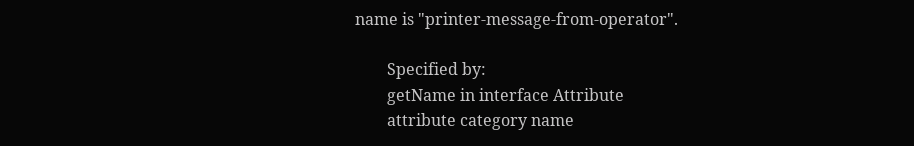name is "printer-message-from-operator".

        Specified by:
        getName in interface Attribute
        attribute category name